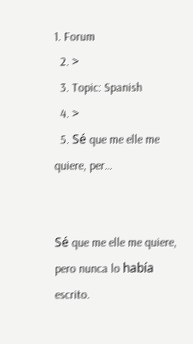1. Forum
  2. >
  3. Topic: Spanish
  4. >
  5. Sé que me elle me quiere, per…


Sé que me elle me quiere, pero nunca lo había escrito.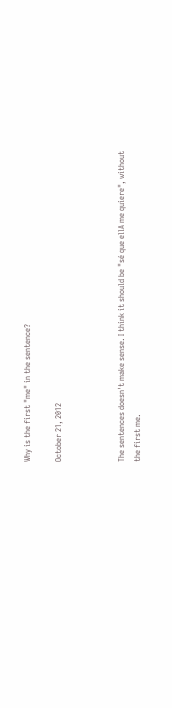Why is the first "me" in the sentence?

October 21, 2012



The sentences doesn't make sense. I think it should be "sé que ellA me quiere", without the first me.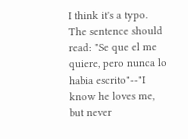I think it's a typo. The sentence should read: "Se que el me quiere, pero nunca lo habia escrito"--"I know he loves me, but never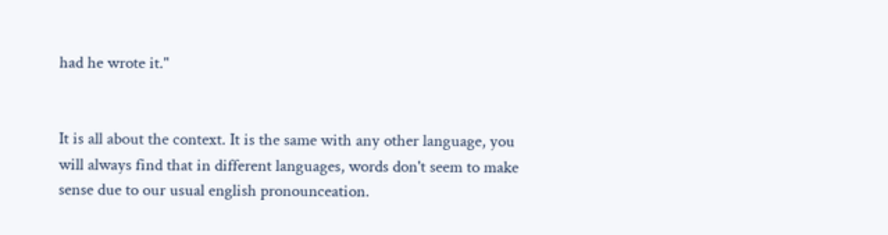had he wrote it."


It is all about the context. It is the same with any other language, you will always find that in different languages, words don't seem to make sense due to our usual english pronounceation.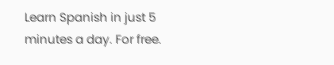Learn Spanish in just 5 minutes a day. For free.